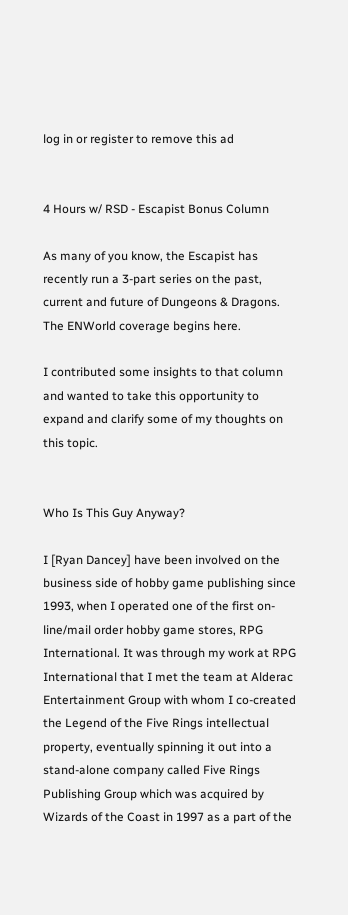log in or register to remove this ad


4 Hours w/ RSD - Escapist Bonus Column

As many of you know, the Escapist has recently run a 3-part series on the past, current and future of Dungeons & Dragons. The ENWorld coverage begins here.

I contributed some insights to that column and wanted to take this opportunity to expand and clarify some of my thoughts on this topic.


Who Is This Guy Anyway?

I [Ryan Dancey] have been involved on the business side of hobby game publishing since 1993, when I operated one of the first on-line/mail order hobby game stores, RPG International. It was through my work at RPG International that I met the team at Alderac Entertainment Group with whom I co-created the Legend of the Five Rings intellectual property, eventually spinning it out into a stand-alone company called Five Rings Publishing Group which was acquired by Wizards of the Coast in 1997 as a part of the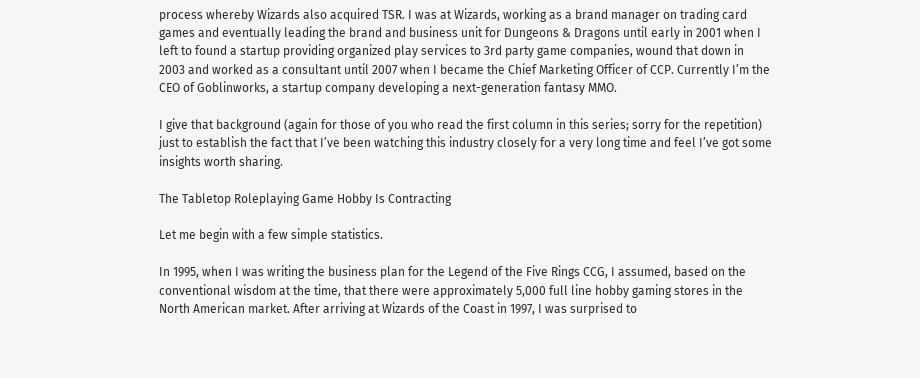process whereby Wizards also acquired TSR. I was at Wizards, working as a brand manager on trading card games and eventually leading the brand and business unit for Dungeons & Dragons until early in 2001 when I left to found a startup providing organized play services to 3rd party game companies, wound that down in 2003 and worked as a consultant until 2007 when I became the Chief Marketing Officer of CCP. Currently I’m the CEO of Goblinworks, a startup company developing a next-generation fantasy MMO.

I give that background (again for those of you who read the first column in this series; sorry for the repetition) just to establish the fact that I’ve been watching this industry closely for a very long time and feel I’ve got some insights worth sharing.

The Tabletop Roleplaying Game Hobby Is Contracting

Let me begin with a few simple statistics.

In 1995, when I was writing the business plan for the Legend of the Five Rings CCG, I assumed, based on the conventional wisdom at the time, that there were approximately 5,000 full line hobby gaming stores in the North American market. After arriving at Wizards of the Coast in 1997, I was surprised to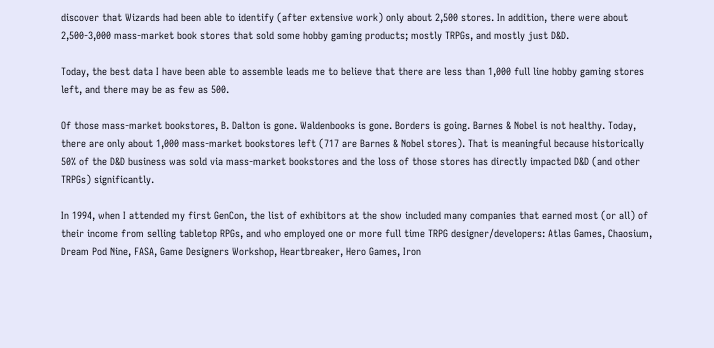discover that Wizards had been able to identify (after extensive work) only about 2,500 stores. In addition, there were about 2,500-3,000 mass-market book stores that sold some hobby gaming products; mostly TRPGs, and mostly just D&D.

Today, the best data I have been able to assemble leads me to believe that there are less than 1,000 full line hobby gaming stores left, and there may be as few as 500.

Of those mass-market bookstores, B. Dalton is gone. Waldenbooks is gone. Borders is going. Barnes & Nobel is not healthy. Today, there are only about 1,000 mass-market bookstores left (717 are Barnes & Nobel stores). That is meaningful because historically 50% of the D&D business was sold via mass-market bookstores and the loss of those stores has directly impacted D&D (and other TRPGs) significantly.

In 1994, when I attended my first GenCon, the list of exhibitors at the show included many companies that earned most (or all) of their income from selling tabletop RPGs, and who employed one or more full time TRPG designer/developers: Atlas Games, Chaosium, Dream Pod Nine, FASA, Game Designers Workshop, Heartbreaker, Hero Games, Iron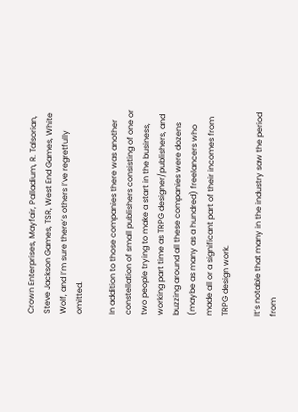Crown Enterprises, Mayfair, Palladium, R. Talsorian, Steve Jackson Games, TSR, West End Games, White Wolf, and I’m sure there’s others I’ve regretfully omitted.

In addition to those companies there was another constellation of small publishers consisting of one or two people trying to make a start in the business, working part time as TRPG designer/publishers, and buzzing around all these companies were dozens (maybe as many as a hundred) freelancers who made all or a significant part of their incomes from TRPG design work.

It’s notable that many in the industry saw the period from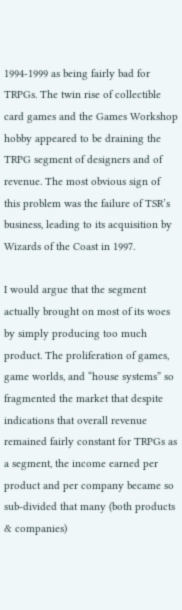1994-1999 as being fairly bad for TRPGs. The twin rise of collectible card games and the Games Workshop hobby appeared to be draining the TRPG segment of designers and of revenue. The most obvious sign of this problem was the failure of TSR’s business, leading to its acquisition by Wizards of the Coast in 1997.

I would argue that the segment actually brought on most of its woes by simply producing too much product. The proliferation of games, game worlds, and “house systems” so fragmented the market that despite indications that overall revenue remained fairly constant for TRPGs as a segment, the income earned per product and per company became so sub-divided that many (both products & companies)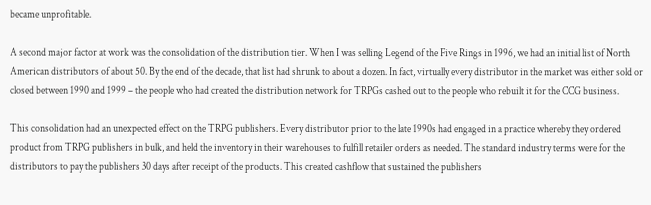became unprofitable.

A second major factor at work was the consolidation of the distribution tier. When I was selling Legend of the Five Rings in 1996, we had an initial list of North American distributors of about 50. By the end of the decade, that list had shrunk to about a dozen. In fact, virtually every distributor in the market was either sold or closed between 1990 and 1999 – the people who had created the distribution network for TRPGs cashed out to the people who rebuilt it for the CCG business.

This consolidation had an unexpected effect on the TRPG publishers. Every distributor prior to the late 1990s had engaged in a practice whereby they ordered product from TRPG publishers in bulk, and held the inventory in their warehouses to fulfill retailer orders as needed. The standard industry terms were for the distributors to pay the publishers 30 days after receipt of the products. This created cashflow that sustained the publishers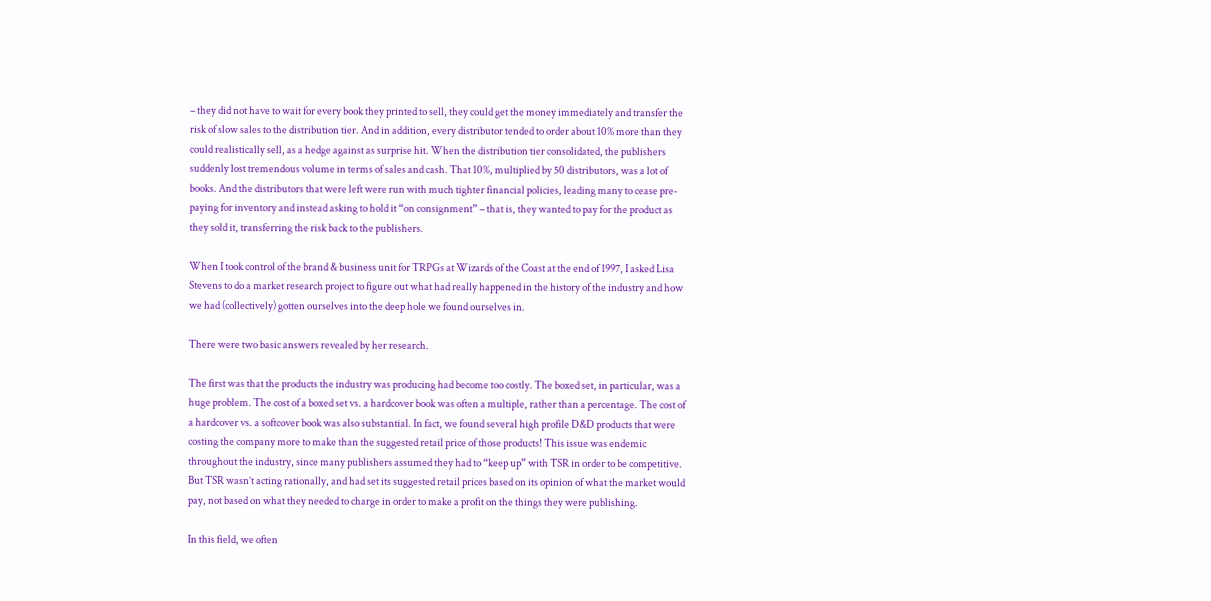– they did not have to wait for every book they printed to sell, they could get the money immediately and transfer the risk of slow sales to the distribution tier. And in addition, every distributor tended to order about 10% more than they could realistically sell, as a hedge against as surprise hit. When the distribution tier consolidated, the publishers suddenly lost tremendous volume in terms of sales and cash. That 10%, multiplied by 50 distributors, was a lot of books. And the distributors that were left were run with much tighter financial policies, leading many to cease pre-paying for inventory and instead asking to hold it “on consignment” – that is, they wanted to pay for the product as they sold it, transferring the risk back to the publishers.

When I took control of the brand & business unit for TRPGs at Wizards of the Coast at the end of 1997, I asked Lisa Stevens to do a market research project to figure out what had really happened in the history of the industry and how we had (collectively) gotten ourselves into the deep hole we found ourselves in.

There were two basic answers revealed by her research.

The first was that the products the industry was producing had become too costly. The boxed set, in particular, was a huge problem. The cost of a boxed set vs. a hardcover book was often a multiple, rather than a percentage. The cost of a hardcover vs. a softcover book was also substantial. In fact, we found several high profile D&D products that were costing the company more to make than the suggested retail price of those products! This issue was endemic throughout the industry, since many publishers assumed they had to “keep up” with TSR in order to be competitive. But TSR wasn’t acting rationally, and had set its suggested retail prices based on its opinion of what the market would pay, not based on what they needed to charge in order to make a profit on the things they were publishing.

In this field, we often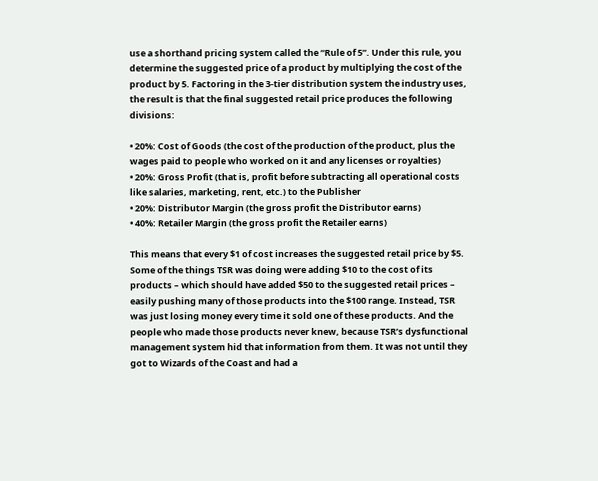use a shorthand pricing system called the “Rule of 5”. Under this rule, you determine the suggested price of a product by multiplying the cost of the product by 5. Factoring in the 3-tier distribution system the industry uses, the result is that the final suggested retail price produces the following divisions:

• 20%: Cost of Goods (the cost of the production of the product, plus the wages paid to people who worked on it and any licenses or royalties)
• 20%: Gross Profit (that is, profit before subtracting all operational costs like salaries, marketing, rent, etc.) to the Publisher
• 20%: Distributor Margin (the gross profit the Distributor earns)
• 40%: Retailer Margin (the gross profit the Retailer earns)

This means that every $1 of cost increases the suggested retail price by $5. Some of the things TSR was doing were adding $10 to the cost of its products – which should have added $50 to the suggested retail prices – easily pushing many of those products into the $100 range. Instead, TSR was just losing money every time it sold one of these products. And the people who made those products never knew, because TSR’s dysfunctional management system hid that information from them. It was not until they got to Wizards of the Coast and had a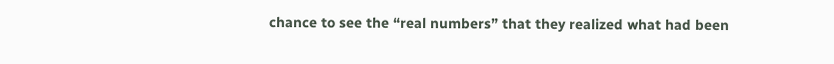chance to see the “real numbers” that they realized what had been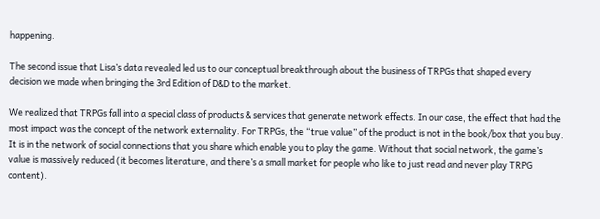happening.

The second issue that Lisa’s data revealed led us to our conceptual breakthrough about the business of TRPGs that shaped every decision we made when bringing the 3rd Edition of D&D to the market.

We realized that TRPGs fall into a special class of products & services that generate network effects. In our case, the effect that had the most impact was the concept of the network externality. For TRPGs, the “true value” of the product is not in the book/box that you buy. It is in the network of social connections that you share which enable you to play the game. Without that social network, the game’s value is massively reduced (it becomes literature, and there’s a small market for people who like to just read and never play TRPG content).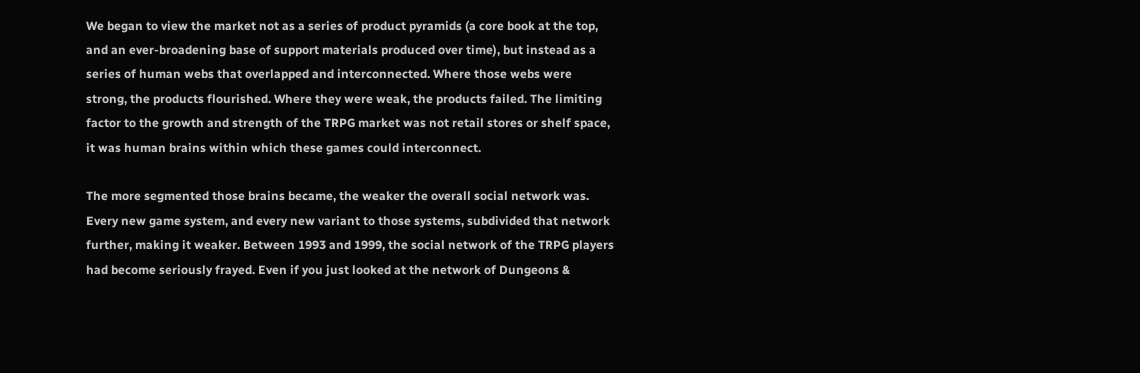We began to view the market not as a series of product pyramids (a core book at the top, and an ever-broadening base of support materials produced over time), but instead as a series of human webs that overlapped and interconnected. Where those webs were strong, the products flourished. Where they were weak, the products failed. The limiting factor to the growth and strength of the TRPG market was not retail stores or shelf space, it was human brains within which these games could interconnect.

The more segmented those brains became, the weaker the overall social network was. Every new game system, and every new variant to those systems, subdivided that network further, making it weaker. Between 1993 and 1999, the social network of the TRPG players had become seriously frayed. Even if you just looked at the network of Dungeons &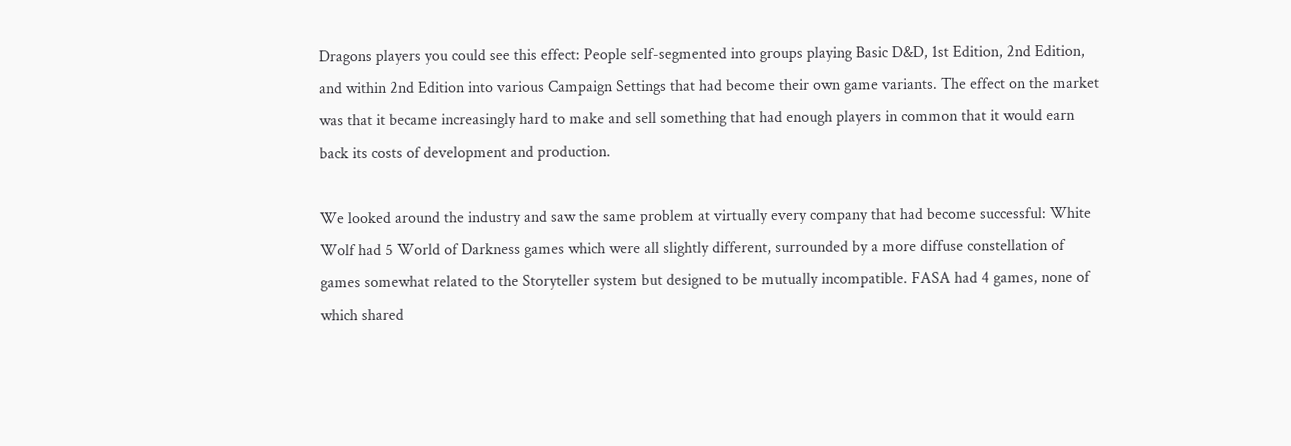Dragons players you could see this effect: People self-segmented into groups playing Basic D&D, 1st Edition, 2nd Edition, and within 2nd Edition into various Campaign Settings that had become their own game variants. The effect on the market was that it became increasingly hard to make and sell something that had enough players in common that it would earn back its costs of development and production.

We looked around the industry and saw the same problem at virtually every company that had become successful: White Wolf had 5 World of Darkness games which were all slightly different, surrounded by a more diffuse constellation of games somewhat related to the Storyteller system but designed to be mutually incompatible. FASA had 4 games, none of which shared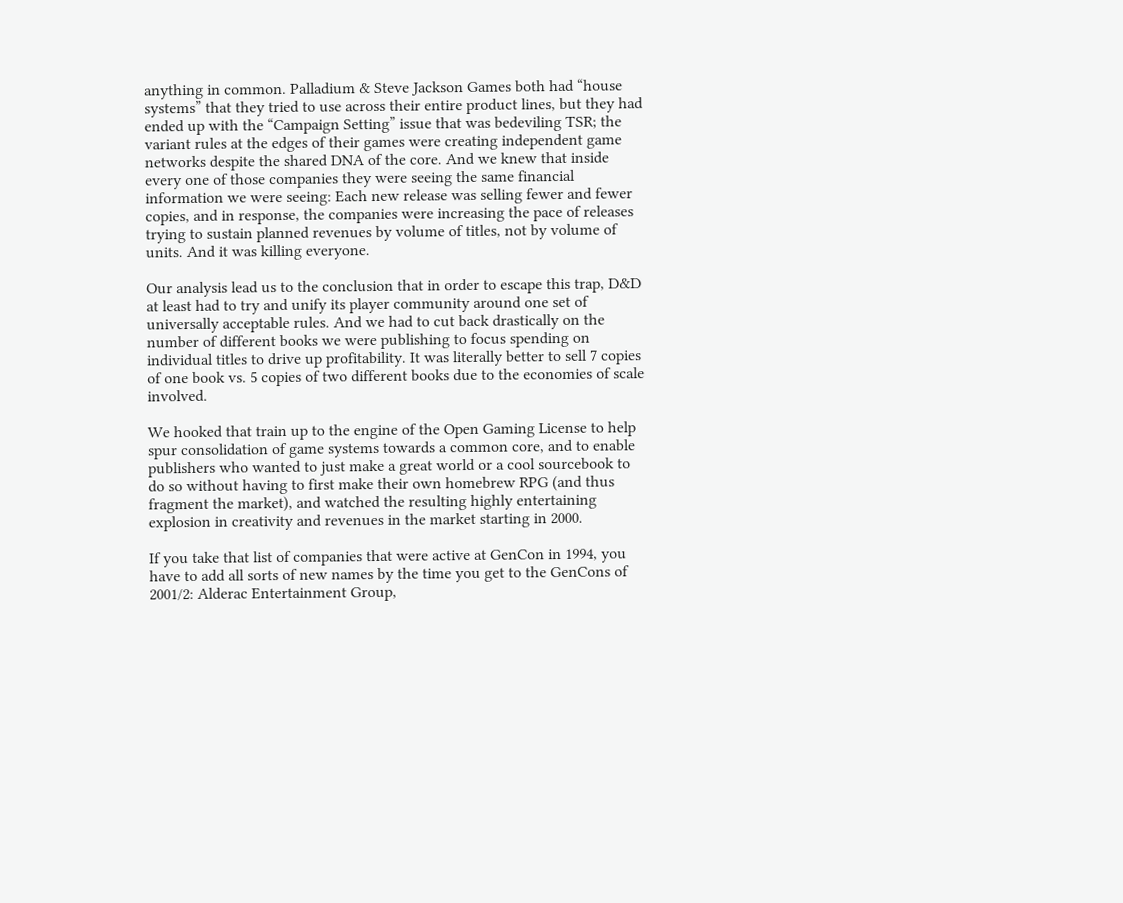anything in common. Palladium & Steve Jackson Games both had “house systems” that they tried to use across their entire product lines, but they had ended up with the “Campaign Setting” issue that was bedeviling TSR; the variant rules at the edges of their games were creating independent game networks despite the shared DNA of the core. And we knew that inside every one of those companies they were seeing the same financial information we were seeing: Each new release was selling fewer and fewer copies, and in response, the companies were increasing the pace of releases trying to sustain planned revenues by volume of titles, not by volume of units. And it was killing everyone.

Our analysis lead us to the conclusion that in order to escape this trap, D&D at least had to try and unify its player community around one set of universally acceptable rules. And we had to cut back drastically on the number of different books we were publishing to focus spending on individual titles to drive up profitability. It was literally better to sell 7 copies of one book vs. 5 copies of two different books due to the economies of scale involved.

We hooked that train up to the engine of the Open Gaming License to help spur consolidation of game systems towards a common core, and to enable publishers who wanted to just make a great world or a cool sourcebook to do so without having to first make their own homebrew RPG (and thus fragment the market), and watched the resulting highly entertaining explosion in creativity and revenues in the market starting in 2000.

If you take that list of companies that were active at GenCon in 1994, you have to add all sorts of new names by the time you get to the GenCons of 2001/2: Alderac Entertainment Group,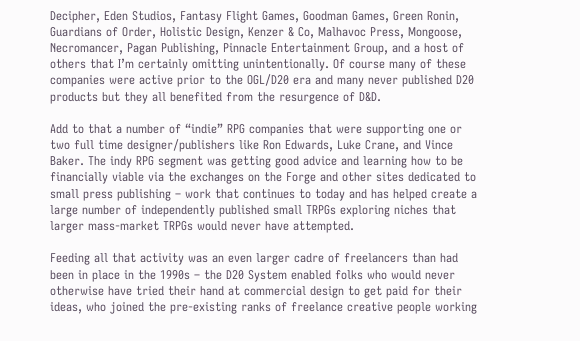Decipher, Eden Studios, Fantasy Flight Games, Goodman Games, Green Ronin, Guardians of Order, Holistic Design, Kenzer & Co, Malhavoc Press, Mongoose, Necromancer, Pagan Publishing, Pinnacle Entertainment Group, and a host of others that I’m certainly omitting unintentionally. Of course many of these companies were active prior to the OGL/D20 era and many never published D20 products but they all benefited from the resurgence of D&D.

Add to that a number of “indie” RPG companies that were supporting one or two full time designer/publishers like Ron Edwards, Luke Crane, and Vince Baker. The indy RPG segment was getting good advice and learning how to be financially viable via the exchanges on the Forge and other sites dedicated to small press publishing – work that continues to today and has helped create a large number of independently published small TRPGs exploring niches that larger mass-market TRPGs would never have attempted.

Feeding all that activity was an even larger cadre of freelancers than had been in place in the 1990s – the D20 System enabled folks who would never otherwise have tried their hand at commercial design to get paid for their ideas, who joined the pre-existing ranks of freelance creative people working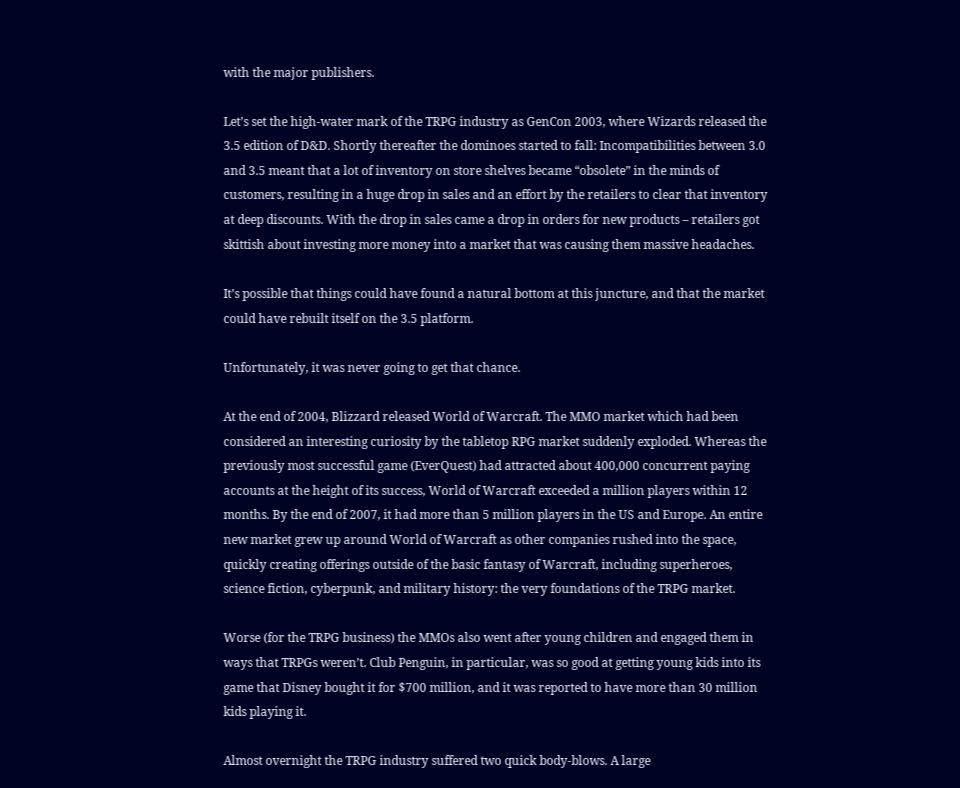with the major publishers.

Let’s set the high-water mark of the TRPG industry as GenCon 2003, where Wizards released the 3.5 edition of D&D. Shortly thereafter the dominoes started to fall: Incompatibilities between 3.0 and 3.5 meant that a lot of inventory on store shelves became “obsolete” in the minds of customers, resulting in a huge drop in sales and an effort by the retailers to clear that inventory at deep discounts. With the drop in sales came a drop in orders for new products – retailers got skittish about investing more money into a market that was causing them massive headaches.

It’s possible that things could have found a natural bottom at this juncture, and that the market could have rebuilt itself on the 3.5 platform.

Unfortunately, it was never going to get that chance.

At the end of 2004, Blizzard released World of Warcraft. The MMO market which had been considered an interesting curiosity by the tabletop RPG market suddenly exploded. Whereas the previously most successful game (EverQuest) had attracted about 400,000 concurrent paying accounts at the height of its success, World of Warcraft exceeded a million players within 12 months. By the end of 2007, it had more than 5 million players in the US and Europe. An entire new market grew up around World of Warcraft as other companies rushed into the space, quickly creating offerings outside of the basic fantasy of Warcraft, including superheroes, science fiction, cyberpunk, and military history: the very foundations of the TRPG market.

Worse (for the TRPG business) the MMOs also went after young children and engaged them in ways that TRPGs weren’t. Club Penguin, in particular, was so good at getting young kids into its game that Disney bought it for $700 million, and it was reported to have more than 30 million kids playing it.

Almost overnight the TRPG industry suffered two quick body-blows. A large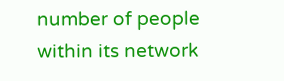number of people within its network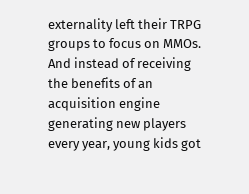externality left their TRPG groups to focus on MMOs. And instead of receiving the benefits of an acquisition engine generating new players every year, young kids got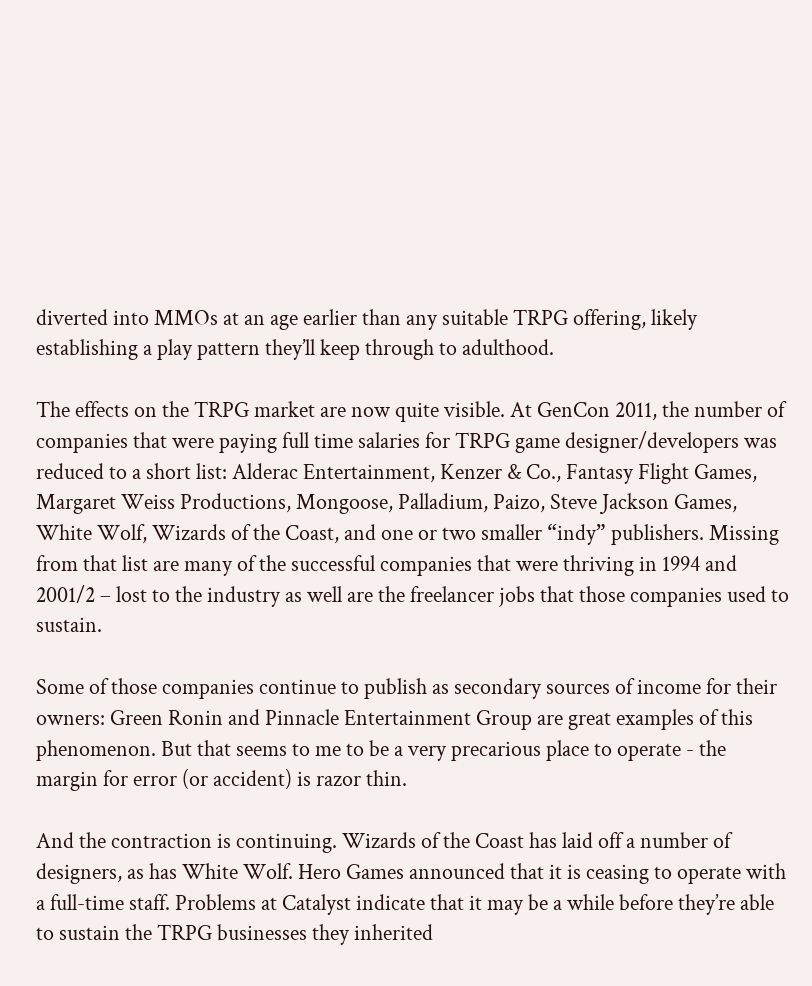diverted into MMOs at an age earlier than any suitable TRPG offering, likely establishing a play pattern they’ll keep through to adulthood.

The effects on the TRPG market are now quite visible. At GenCon 2011, the number of companies that were paying full time salaries for TRPG game designer/developers was reduced to a short list: Alderac Entertainment, Kenzer & Co., Fantasy Flight Games, Margaret Weiss Productions, Mongoose, Palladium, Paizo, Steve Jackson Games, White Wolf, Wizards of the Coast, and one or two smaller “indy” publishers. Missing from that list are many of the successful companies that were thriving in 1994 and 2001/2 – lost to the industry as well are the freelancer jobs that those companies used to sustain.

Some of those companies continue to publish as secondary sources of income for their owners: Green Ronin and Pinnacle Entertainment Group are great examples of this phenomenon. But that seems to me to be a very precarious place to operate - the margin for error (or accident) is razor thin.

And the contraction is continuing. Wizards of the Coast has laid off a number of designers, as has White Wolf. Hero Games announced that it is ceasing to operate with a full-time staff. Problems at Catalyst indicate that it may be a while before they’re able to sustain the TRPG businesses they inherited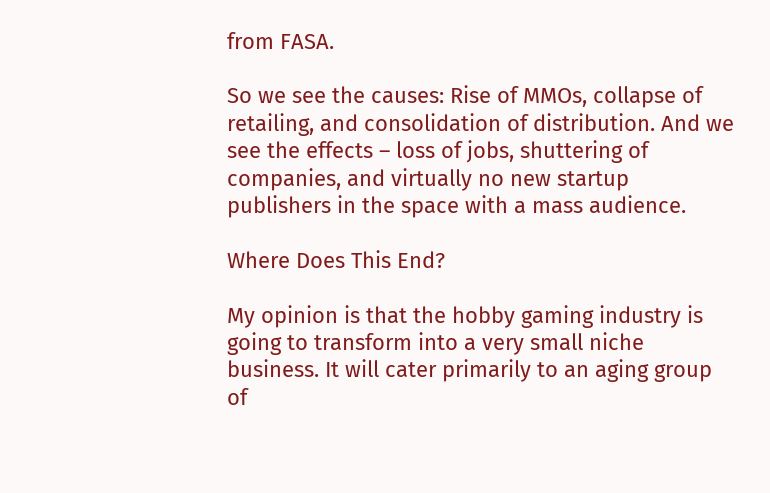from FASA.

So we see the causes: Rise of MMOs, collapse of retailing, and consolidation of distribution. And we see the effects – loss of jobs, shuttering of companies, and virtually no new startup publishers in the space with a mass audience.

Where Does This End?

My opinion is that the hobby gaming industry is going to transform into a very small niche business. It will cater primarily to an aging group of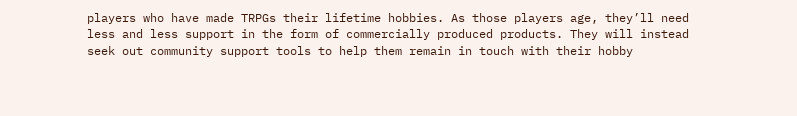players who have made TRPGs their lifetime hobbies. As those players age, they’ll need less and less support in the form of commercially produced products. They will instead seek out community support tools to help them remain in touch with their hobby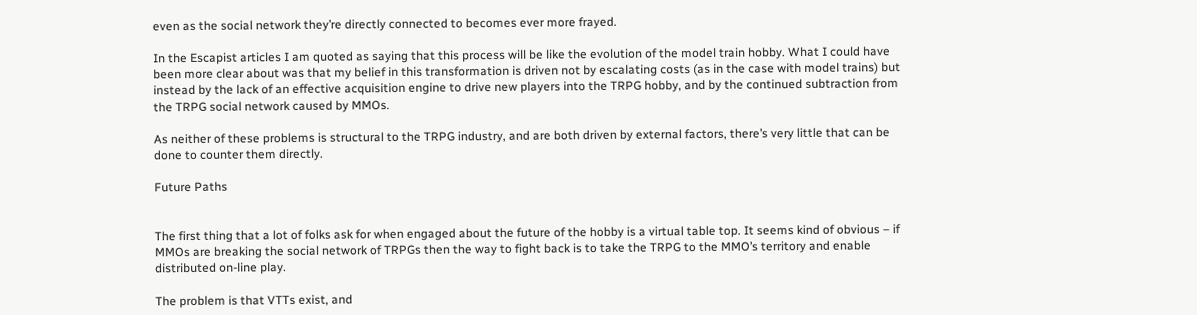even as the social network they’re directly connected to becomes ever more frayed.

In the Escapist articles I am quoted as saying that this process will be like the evolution of the model train hobby. What I could have been more clear about was that my belief in this transformation is driven not by escalating costs (as in the case with model trains) but instead by the lack of an effective acquisition engine to drive new players into the TRPG hobby, and by the continued subtraction from the TRPG social network caused by MMOs.

As neither of these problems is structural to the TRPG industry, and are both driven by external factors, there’s very little that can be done to counter them directly.

Future Paths


The first thing that a lot of folks ask for when engaged about the future of the hobby is a virtual table top. It seems kind of obvious – if MMOs are breaking the social network of TRPGs then the way to fight back is to take the TRPG to the MMO’s territory and enable distributed on-line play.

The problem is that VTTs exist, and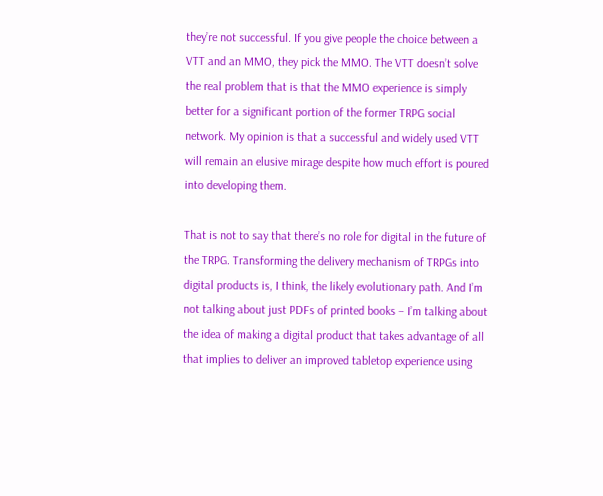they’re not successful. If you give people the choice between a VTT and an MMO, they pick the MMO. The VTT doesn’t solve the real problem that is that the MMO experience is simply better for a significant portion of the former TRPG social network. My opinion is that a successful and widely used VTT will remain an elusive mirage despite how much effort is poured into developing them.

That is not to say that there’s no role for digital in the future of the TRPG. Transforming the delivery mechanism of TRPGs into digital products is, I think, the likely evolutionary path. And I’m not talking about just PDFs of printed books – I’m talking about the idea of making a digital product that takes advantage of all that implies to deliver an improved tabletop experience using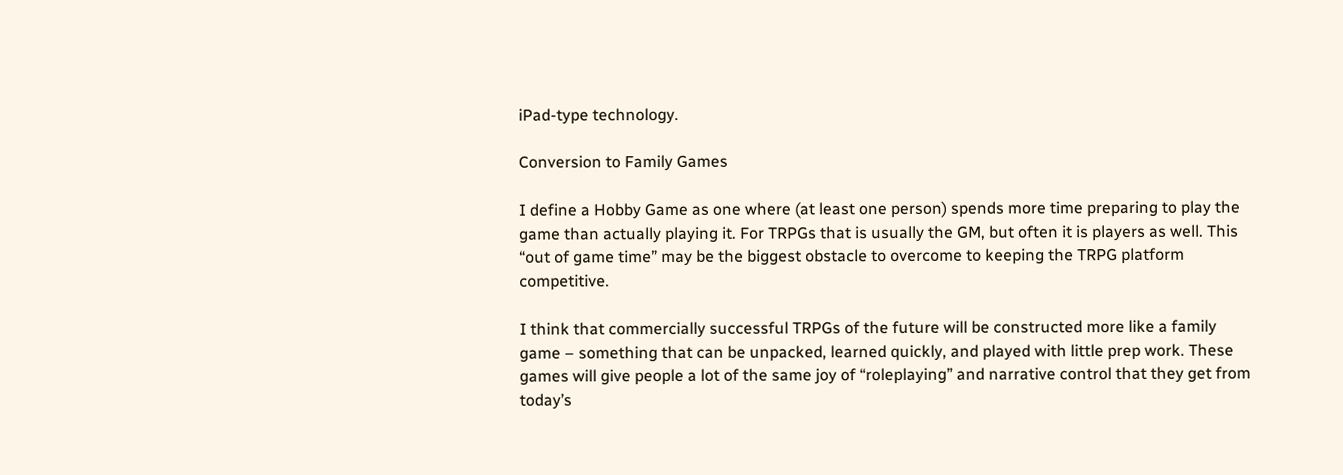iPad-type technology.

Conversion to Family Games

I define a Hobby Game as one where (at least one person) spends more time preparing to play the game than actually playing it. For TRPGs that is usually the GM, but often it is players as well. This “out of game time” may be the biggest obstacle to overcome to keeping the TRPG platform competitive.

I think that commercially successful TRPGs of the future will be constructed more like a family game – something that can be unpacked, learned quickly, and played with little prep work. These games will give people a lot of the same joy of “roleplaying” and narrative control that they get from today’s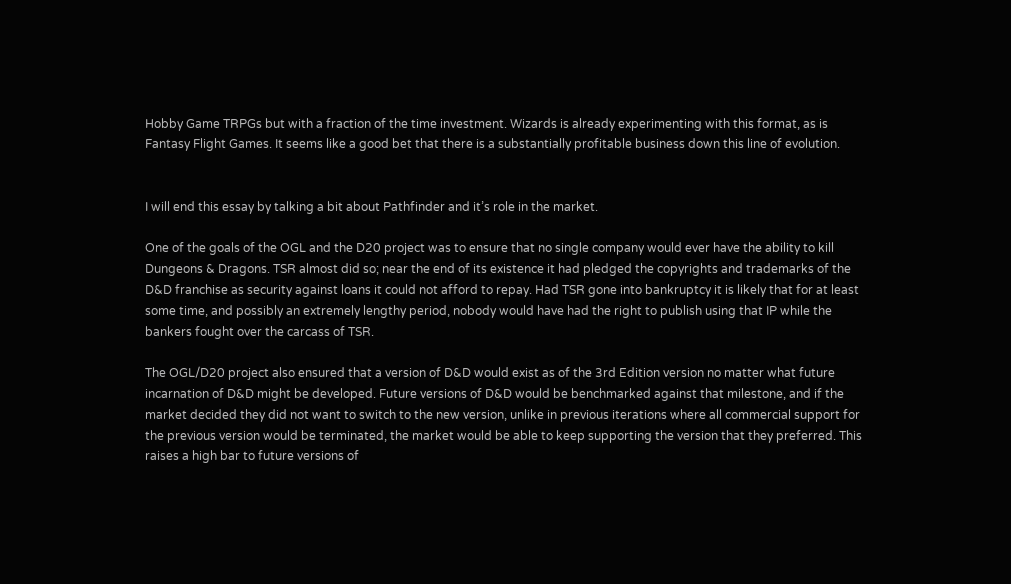Hobby Game TRPGs but with a fraction of the time investment. Wizards is already experimenting with this format, as is Fantasy Flight Games. It seems like a good bet that there is a substantially profitable business down this line of evolution.


I will end this essay by talking a bit about Pathfinder and it’s role in the market.

One of the goals of the OGL and the D20 project was to ensure that no single company would ever have the ability to kill Dungeons & Dragons. TSR almost did so; near the end of its existence it had pledged the copyrights and trademarks of the D&D franchise as security against loans it could not afford to repay. Had TSR gone into bankruptcy it is likely that for at least some time, and possibly an extremely lengthy period, nobody would have had the right to publish using that IP while the bankers fought over the carcass of TSR.

The OGL/D20 project also ensured that a version of D&D would exist as of the 3rd Edition version no matter what future incarnation of D&D might be developed. Future versions of D&D would be benchmarked against that milestone, and if the market decided they did not want to switch to the new version, unlike in previous iterations where all commercial support for the previous version would be terminated, the market would be able to keep supporting the version that they preferred. This raises a high bar to future versions of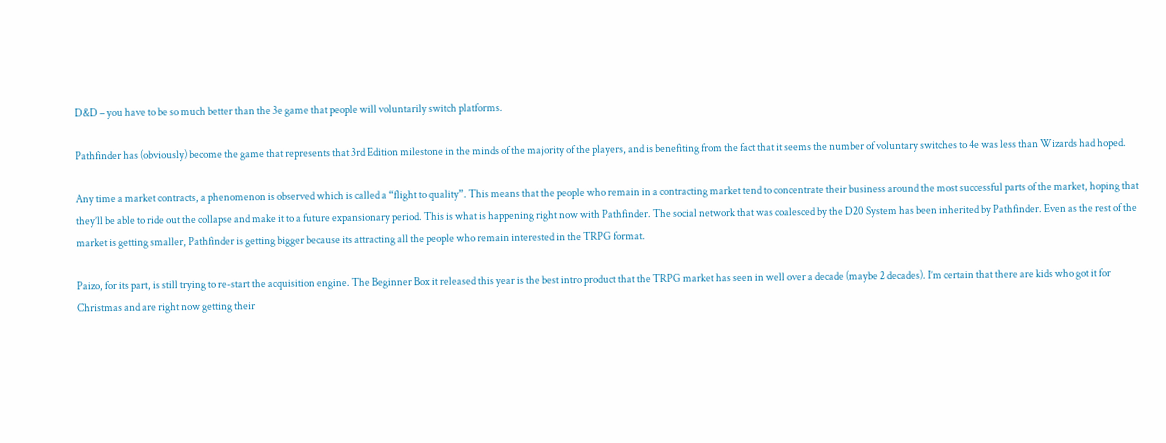D&D – you have to be so much better than the 3e game that people will voluntarily switch platforms.

Pathfinder has (obviously) become the game that represents that 3rd Edition milestone in the minds of the majority of the players, and is benefiting from the fact that it seems the number of voluntary switches to 4e was less than Wizards had hoped.

Any time a market contracts, a phenomenon is observed which is called a “flight to quality”. This means that the people who remain in a contracting market tend to concentrate their business around the most successful parts of the market, hoping that they’ll be able to ride out the collapse and make it to a future expansionary period. This is what is happening right now with Pathfinder. The social network that was coalesced by the D20 System has been inherited by Pathfinder. Even as the rest of the market is getting smaller, Pathfinder is getting bigger because its attracting all the people who remain interested in the TRPG format.

Paizo, for its part, is still trying to re-start the acquisition engine. The Beginner Box it released this year is the best intro product that the TRPG market has seen in well over a decade (maybe 2 decades). I’m certain that there are kids who got it for Christmas and are right now getting their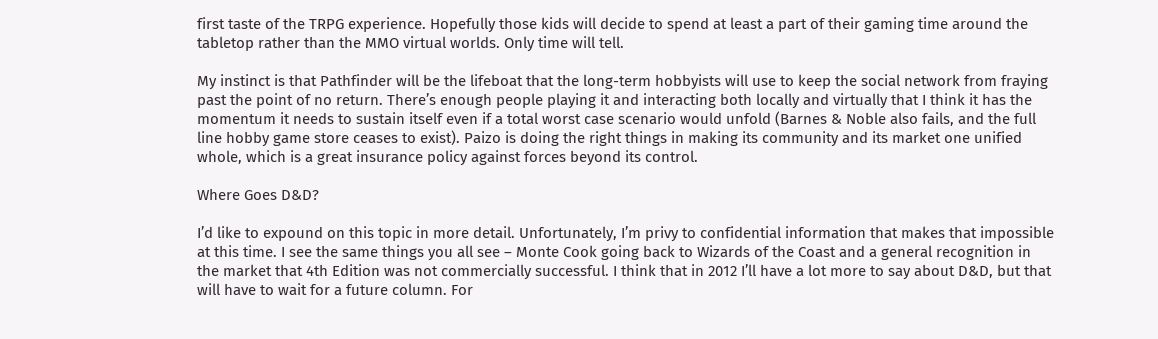first taste of the TRPG experience. Hopefully those kids will decide to spend at least a part of their gaming time around the tabletop rather than the MMO virtual worlds. Only time will tell.

My instinct is that Pathfinder will be the lifeboat that the long-term hobbyists will use to keep the social network from fraying past the point of no return. There’s enough people playing it and interacting both locally and virtually that I think it has the momentum it needs to sustain itself even if a total worst case scenario would unfold (Barnes & Noble also fails, and the full line hobby game store ceases to exist). Paizo is doing the right things in making its community and its market one unified whole, which is a great insurance policy against forces beyond its control.

Where Goes D&D?

I’d like to expound on this topic in more detail. Unfortunately, I’m privy to confidential information that makes that impossible at this time. I see the same things you all see – Monte Cook going back to Wizards of the Coast and a general recognition in the market that 4th Edition was not commercially successful. I think that in 2012 I’ll have a lot more to say about D&D, but that will have to wait for a future column. For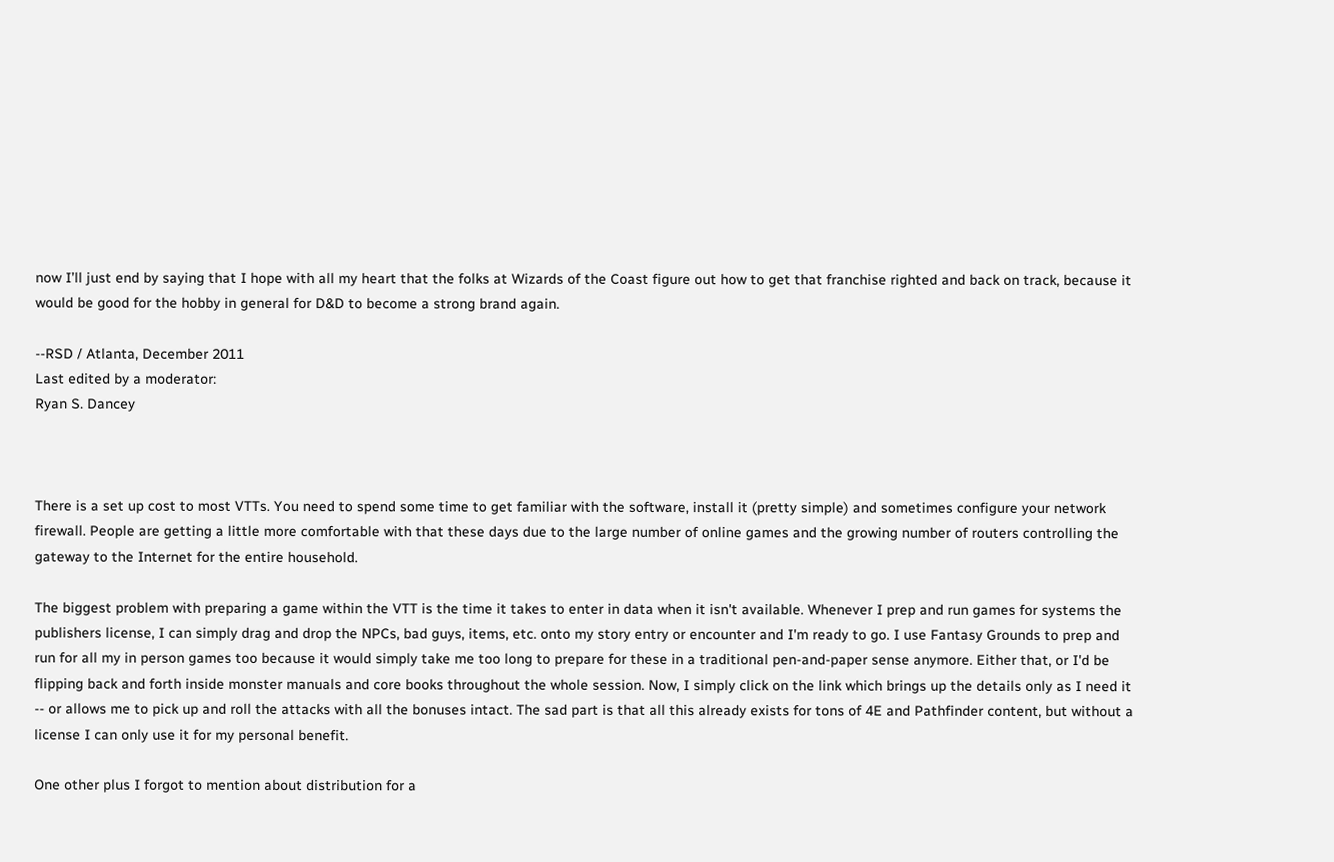now I’ll just end by saying that I hope with all my heart that the folks at Wizards of the Coast figure out how to get that franchise righted and back on track, because it would be good for the hobby in general for D&D to become a strong brand again.

--RSD / Atlanta, December 2011
Last edited by a moderator:
Ryan S. Dancey



There is a set up cost to most VTTs. You need to spend some time to get familiar with the software, install it (pretty simple) and sometimes configure your network firewall. People are getting a little more comfortable with that these days due to the large number of online games and the growing number of routers controlling the gateway to the Internet for the entire household.

The biggest problem with preparing a game within the VTT is the time it takes to enter in data when it isn't available. Whenever I prep and run games for systems the publishers license, I can simply drag and drop the NPCs, bad guys, items, etc. onto my story entry or encounter and I'm ready to go. I use Fantasy Grounds to prep and run for all my in person games too because it would simply take me too long to prepare for these in a traditional pen-and-paper sense anymore. Either that, or I'd be flipping back and forth inside monster manuals and core books throughout the whole session. Now, I simply click on the link which brings up the details only as I need it -- or allows me to pick up and roll the attacks with all the bonuses intact. The sad part is that all this already exists for tons of 4E and Pathfinder content, but without a license I can only use it for my personal benefit.

One other plus I forgot to mention about distribution for a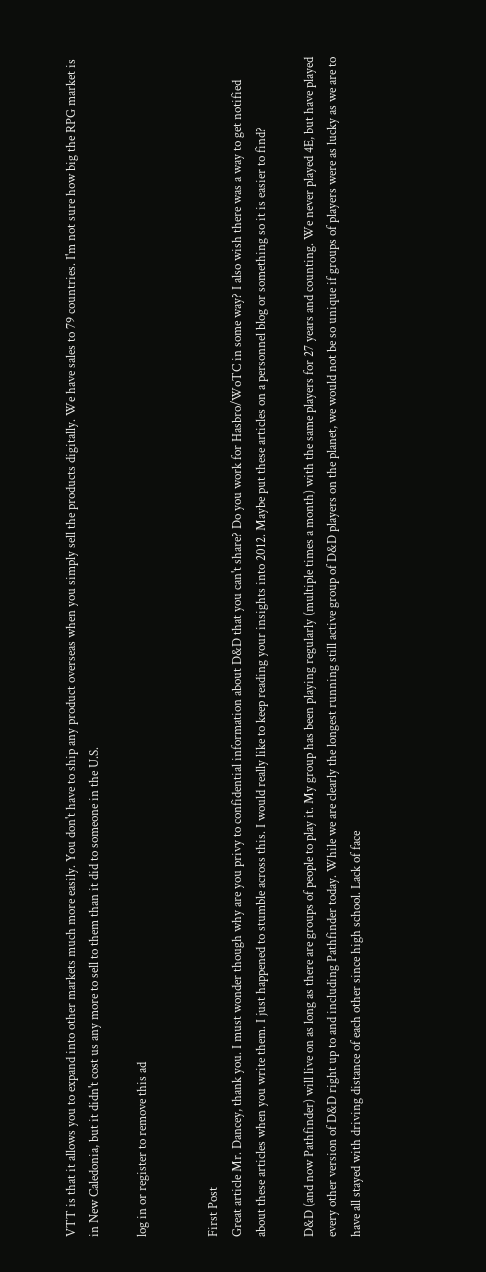VTT is that it allows you to expand into other markets much more easily. You don't have to ship any product overseas when you simply sell the products digitally. We have sales to 79 countries. I'm not sure how big the RPG market is in New Caledonia, but it didn't cost us any more to sell to them than it did to someone in the U.S.

log in or register to remove this ad


First Post
Great article Mr. Dancey, thank you. I must wonder though why are you privy to confidential information about D&D that you can't share? Do you work for Hasbro/WoTC in some way? I also wish there was a way to get notified about these articles when you write them. I just happened to stumble across this. I would really like to keep reading your insights into 2012. Maybe put these articles on a personnel blog or something so it is easier to find?

D&D (and now Pathfinder) will live on as long as there are groups of people to play it. My group has been playing regularly (multiple times a month) with the same players for 27 years and counting. We never played 4E, but have played every other version of D&D right up to and including Pathfinder today. While we are clearly the longest running still active group of D&D players on the planet, we would not be so unique if groups of players were as lucky as we are to have all stayed with driving distance of each other since high school. Lack of face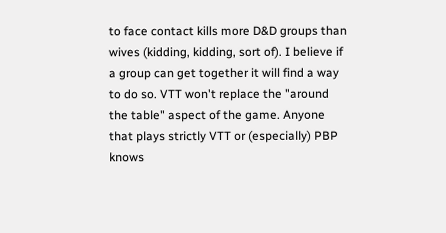to face contact kills more D&D groups than wives (kidding, kidding, sort of). I believe if a group can get together it will find a way to do so. VTT won't replace the "around the table" aspect of the game. Anyone that plays strictly VTT or (especially) PBP knows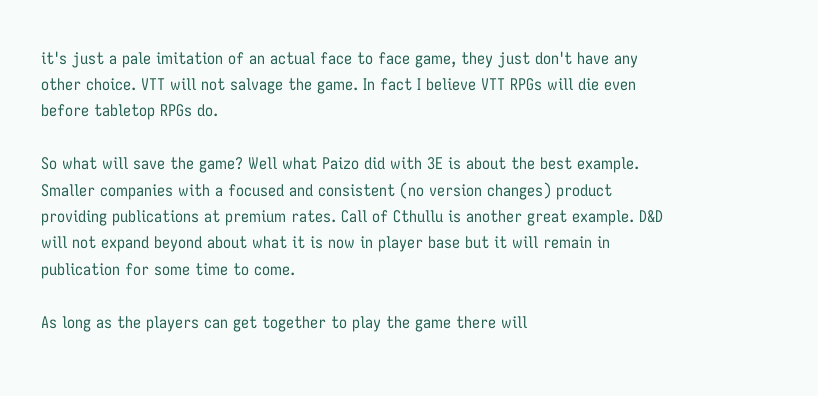it's just a pale imitation of an actual face to face game, they just don't have any other choice. VTT will not salvage the game. In fact I believe VTT RPGs will die even before tabletop RPGs do.

So what will save the game? Well what Paizo did with 3E is about the best example. Smaller companies with a focused and consistent (no version changes) product providing publications at premium rates. Call of Cthullu is another great example. D&D will not expand beyond about what it is now in player base but it will remain in publication for some time to come.

As long as the players can get together to play the game there will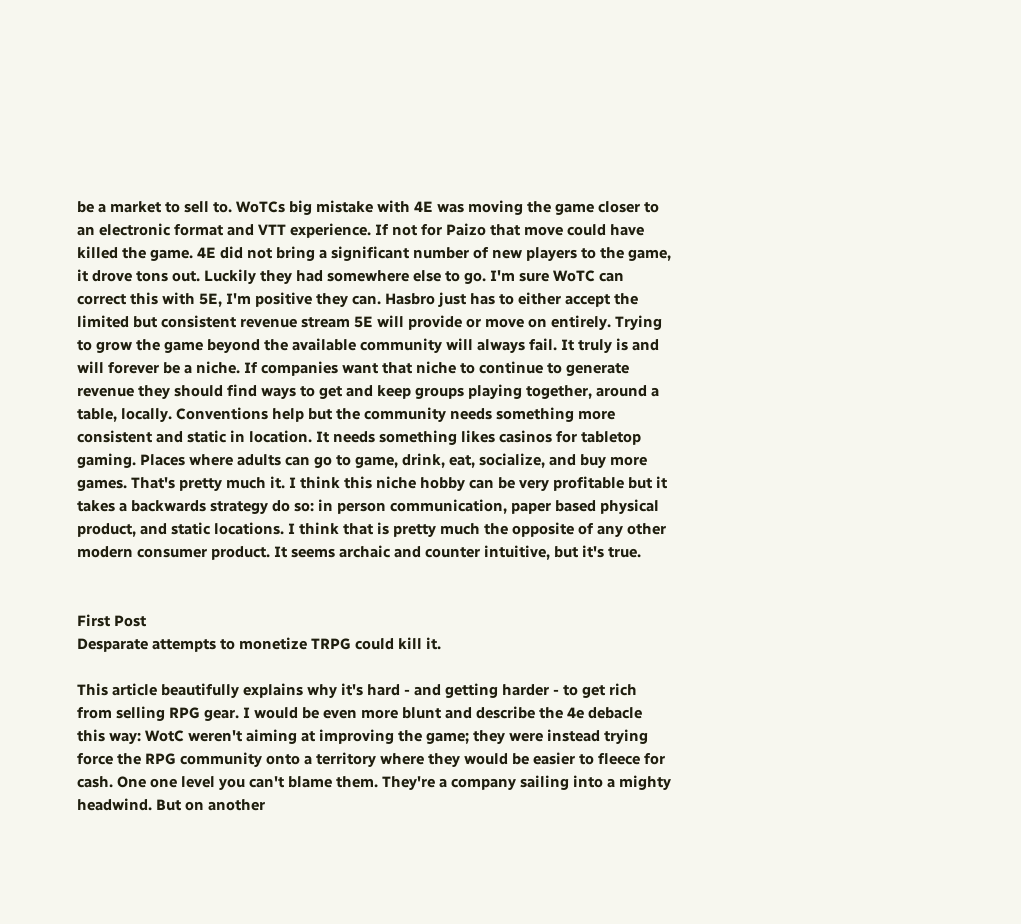be a market to sell to. WoTCs big mistake with 4E was moving the game closer to an electronic format and VTT experience. If not for Paizo that move could have killed the game. 4E did not bring a significant number of new players to the game, it drove tons out. Luckily they had somewhere else to go. I'm sure WoTC can correct this with 5E, I'm positive they can. Hasbro just has to either accept the limited but consistent revenue stream 5E will provide or move on entirely. Trying to grow the game beyond the available community will always fail. It truly is and will forever be a niche. If companies want that niche to continue to generate revenue they should find ways to get and keep groups playing together, around a table, locally. Conventions help but the community needs something more consistent and static in location. It needs something likes casinos for tabletop gaming. Places where adults can go to game, drink, eat, socialize, and buy more games. That's pretty much it. I think this niche hobby can be very profitable but it takes a backwards strategy do so: in person communication, paper based physical product, and static locations. I think that is pretty much the opposite of any other modern consumer product. It seems archaic and counter intuitive, but it's true.


First Post
Desparate attempts to monetize TRPG could kill it.

This article beautifully explains why it's hard - and getting harder - to get rich from selling RPG gear. I would be even more blunt and describe the 4e debacle this way: WotC weren't aiming at improving the game; they were instead trying force the RPG community onto a territory where they would be easier to fleece for cash. One one level you can't blame them. They're a company sailing into a mighty headwind. But on another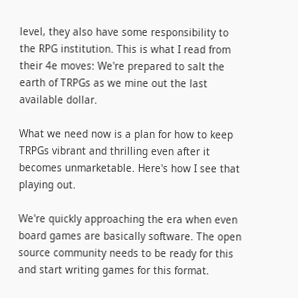level, they also have some responsibility to the RPG institution. This is what I read from their 4e moves: We're prepared to salt the earth of TRPGs as we mine out the last available dollar.

What we need now is a plan for how to keep TRPGs vibrant and thrilling even after it becomes unmarketable. Here's how I see that playing out.

We're quickly approaching the era when even board games are basically software. The open source community needs to be ready for this and start writing games for this format.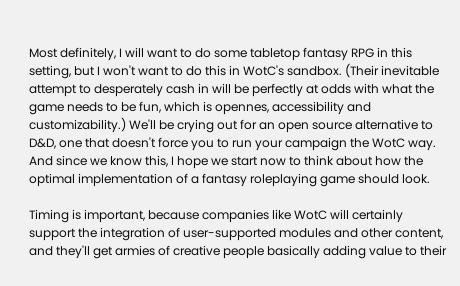Most definitely, I will want to do some tabletop fantasy RPG in this setting, but I won't want to do this in WotC's sandbox. (Their inevitable attempt to desperately cash in will be perfectly at odds with what the game needs to be fun, which is opennes, accessibility and customizability.) We'll be crying out for an open source alternative to D&D, one that doesn't force you to run your campaign the WotC way. And since we know this, I hope we start now to think about how the optimal implementation of a fantasy roleplaying game should look.

Timing is important, because companies like WotC will certainly support the integration of user-supported modules and other content, and they'll get armies of creative people basically adding value to their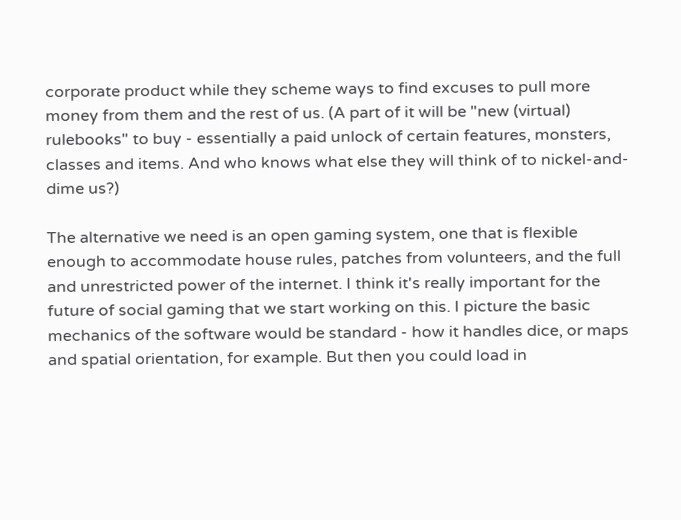corporate product while they scheme ways to find excuses to pull more money from them and the rest of us. (A part of it will be "new (virtual) rulebooks" to buy - essentially a paid unlock of certain features, monsters, classes and items. And who knows what else they will think of to nickel-and-dime us?)

The alternative we need is an open gaming system, one that is flexible enough to accommodate house rules, patches from volunteers, and the full and unrestricted power of the internet. I think it's really important for the future of social gaming that we start working on this. I picture the basic mechanics of the software would be standard - how it handles dice, or maps and spatial orientation, for example. But then you could load in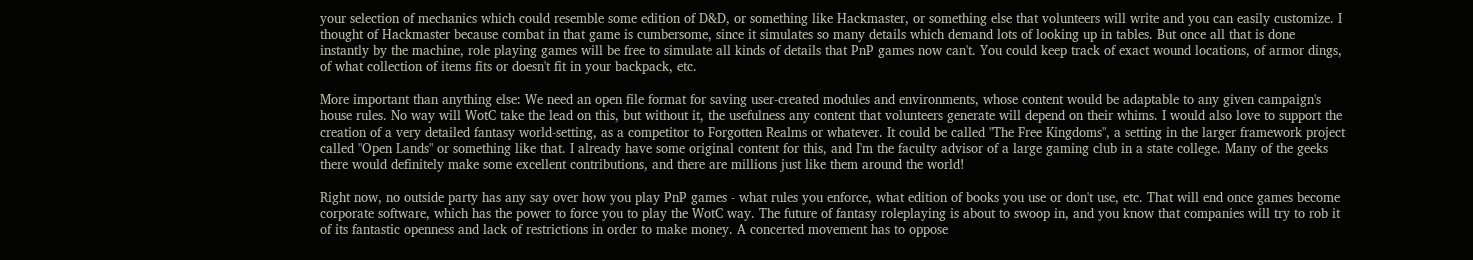your selection of mechanics which could resemble some edition of D&D, or something like Hackmaster, or something else that volunteers will write and you can easily customize. I thought of Hackmaster because combat in that game is cumbersome, since it simulates so many details which demand lots of looking up in tables. But once all that is done instantly by the machine, role playing games will be free to simulate all kinds of details that PnP games now can't. You could keep track of exact wound locations, of armor dings, of what collection of items fits or doesn't fit in your backpack, etc.

More important than anything else: We need an open file format for saving user-created modules and environments, whose content would be adaptable to any given campaign's house rules. No way will WotC take the lead on this, but without it, the usefulness any content that volunteers generate will depend on their whims. I would also love to support the creation of a very detailed fantasy world-setting, as a competitor to Forgotten Realms or whatever. It could be called "The Free Kingdoms", a setting in the larger framework project called "Open Lands" or something like that. I already have some original content for this, and I'm the faculty advisor of a large gaming club in a state college. Many of the geeks there would definitely make some excellent contributions, and there are millions just like them around the world!

Right now, no outside party has any say over how you play PnP games - what rules you enforce, what edition of books you use or don't use, etc. That will end once games become corporate software, which has the power to force you to play the WotC way. The future of fantasy roleplaying is about to swoop in, and you know that companies will try to rob it of its fantastic openness and lack of restrictions in order to make money. A concerted movement has to oppose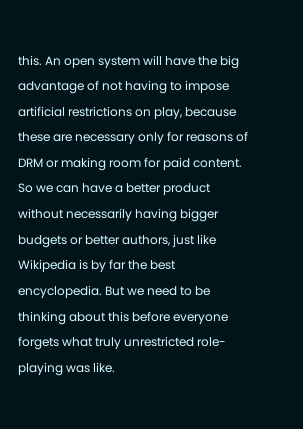this. An open system will have the big advantage of not having to impose artificial restrictions on play, because these are necessary only for reasons of DRM or making room for paid content. So we can have a better product without necessarily having bigger budgets or better authors, just like Wikipedia is by far the best encyclopedia. But we need to be thinking about this before everyone forgets what truly unrestricted role-playing was like.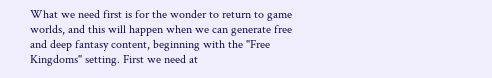What we need first is for the wonder to return to game worlds, and this will happen when we can generate free and deep fantasy content, beginning with the "Free Kingdoms" setting. First we need at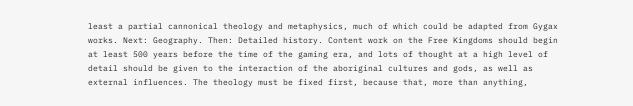least a partial cannonical theology and metaphysics, much of which could be adapted from Gygax works. Next: Geography. Then: Detailed history. Content work on the Free Kingdoms should begin at least 500 years before the time of the gaming era, and lots of thought at a high level of detail should be given to the interaction of the aboriginal cultures and gods, as well as external influences. The theology must be fixed first, because that, more than anything,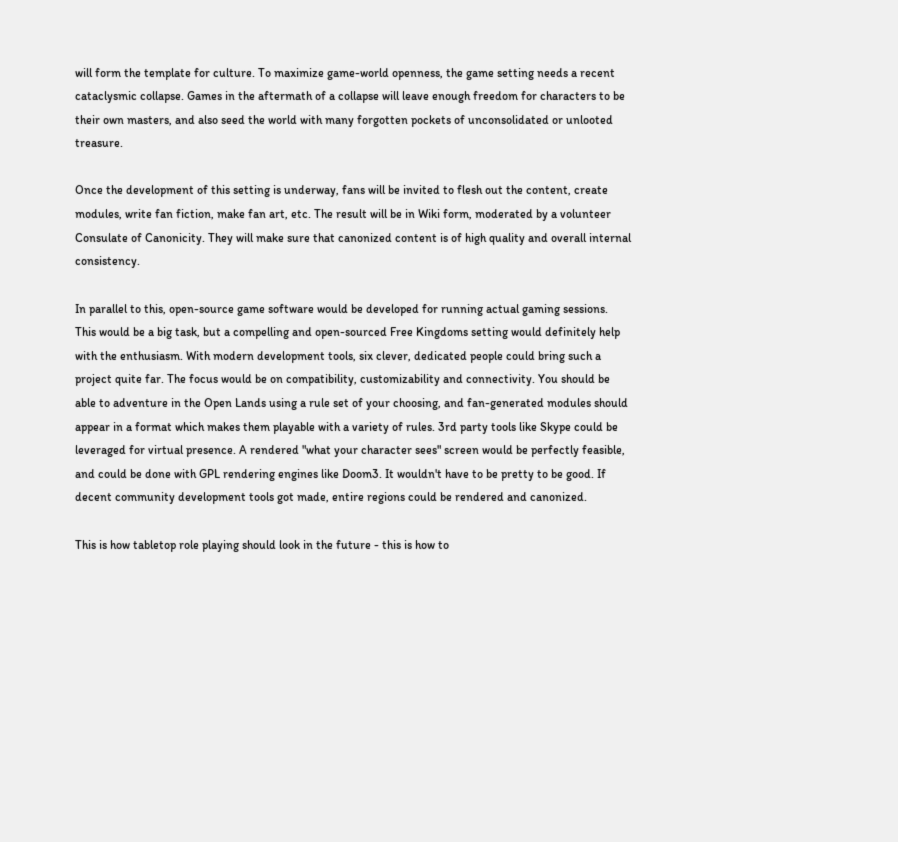will form the template for culture. To maximize game-world openness, the game setting needs a recent cataclysmic collapse. Games in the aftermath of a collapse will leave enough freedom for characters to be their own masters, and also seed the world with many forgotten pockets of unconsolidated or unlooted treasure.

Once the development of this setting is underway, fans will be invited to flesh out the content, create modules, write fan fiction, make fan art, etc. The result will be in Wiki form, moderated by a volunteer Consulate of Canonicity. They will make sure that canonized content is of high quality and overall internal consistency.

In parallel to this, open-source game software would be developed for running actual gaming sessions. This would be a big task, but a compelling and open-sourced Free Kingdoms setting would definitely help with the enthusiasm. With modern development tools, six clever, dedicated people could bring such a project quite far. The focus would be on compatibility, customizability and connectivity. You should be able to adventure in the Open Lands using a rule set of your choosing, and fan-generated modules should appear in a format which makes them playable with a variety of rules. 3rd party tools like Skype could be leveraged for virtual presence. A rendered "what your character sees" screen would be perfectly feasible, and could be done with GPL rendering engines like Doom3. It wouldn't have to be pretty to be good. If decent community development tools got made, entire regions could be rendered and canonized.

This is how tabletop role playing should look in the future - this is how to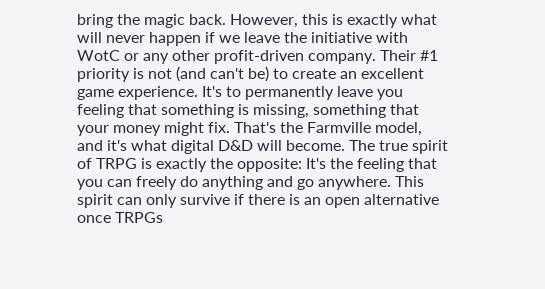bring the magic back. However, this is exactly what will never happen if we leave the initiative with WotC or any other profit-driven company. Their #1 priority is not (and can't be) to create an excellent game experience. It's to permanently leave you feeling that something is missing, something that your money might fix. That's the Farmville model, and it's what digital D&D will become. The true spirit of TRPG is exactly the opposite: It's the feeling that you can freely do anything and go anywhere. This spirit can only survive if there is an open alternative once TRPGs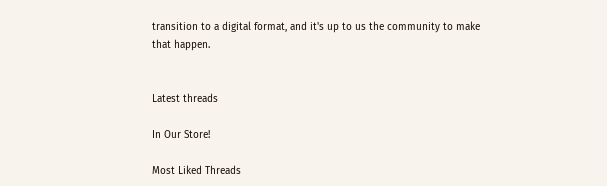transition to a digital format, and it's up to us the community to make that happen.


Latest threads

In Our Store!

Most Liked Threads